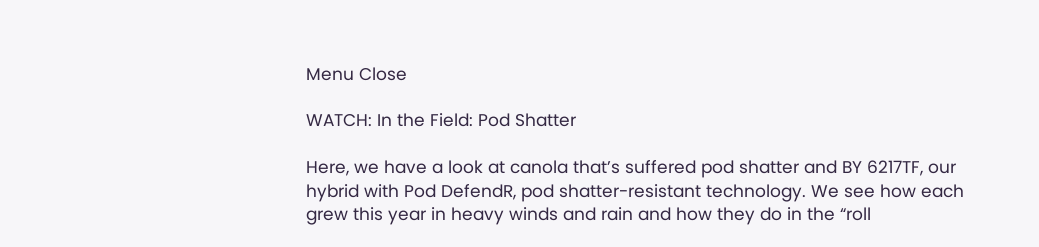Menu Close

WATCH: In the Field: Pod Shatter

Here, we have a look at canola that’s suffered pod shatter and BY 6217TF, our hybrid with Pod DefendR, pod shatter-resistant technology. We see how each grew this year in heavy winds and rain and how they do in the “roll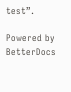test”.

Powered by BetterDocs